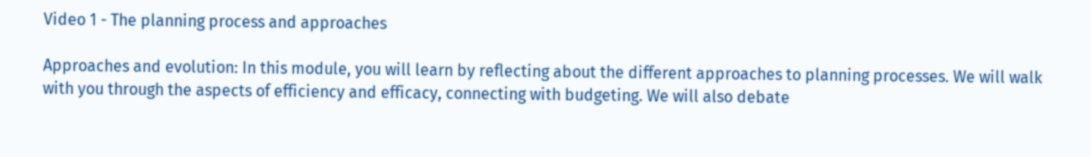Video 1 - The planning process and approaches

Approaches and evolution: In this module, you will learn by reflecting about the different approaches to planning processes. We will walk with you through the aspects of efficiency and efficacy, connecting with budgeting. We will also debate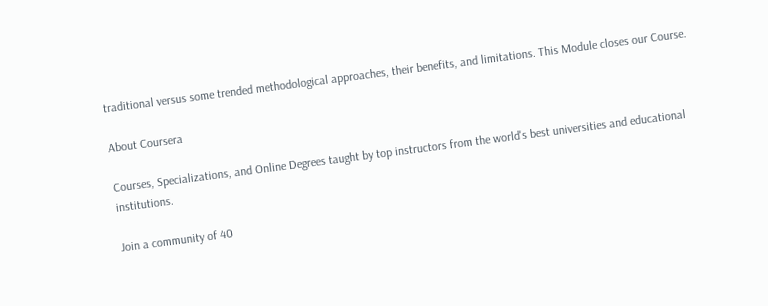traditional versus some trended methodological approaches, their benefits, and limitations. This Module closes our Course.

About Coursera

Courses, Specializations, and Online Degrees taught by top instructors from the world's best universities and educational institutions.

Join a community of 40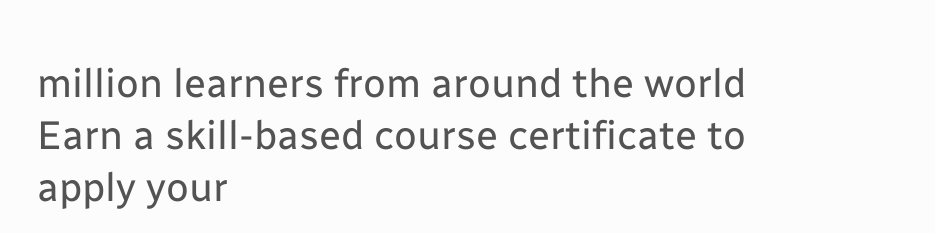million learners from around the world
Earn a skill-based course certificate to apply your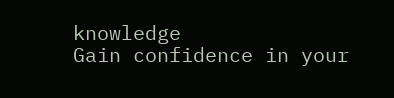knowledge
Gain confidence in your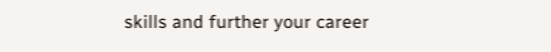skills and further your career